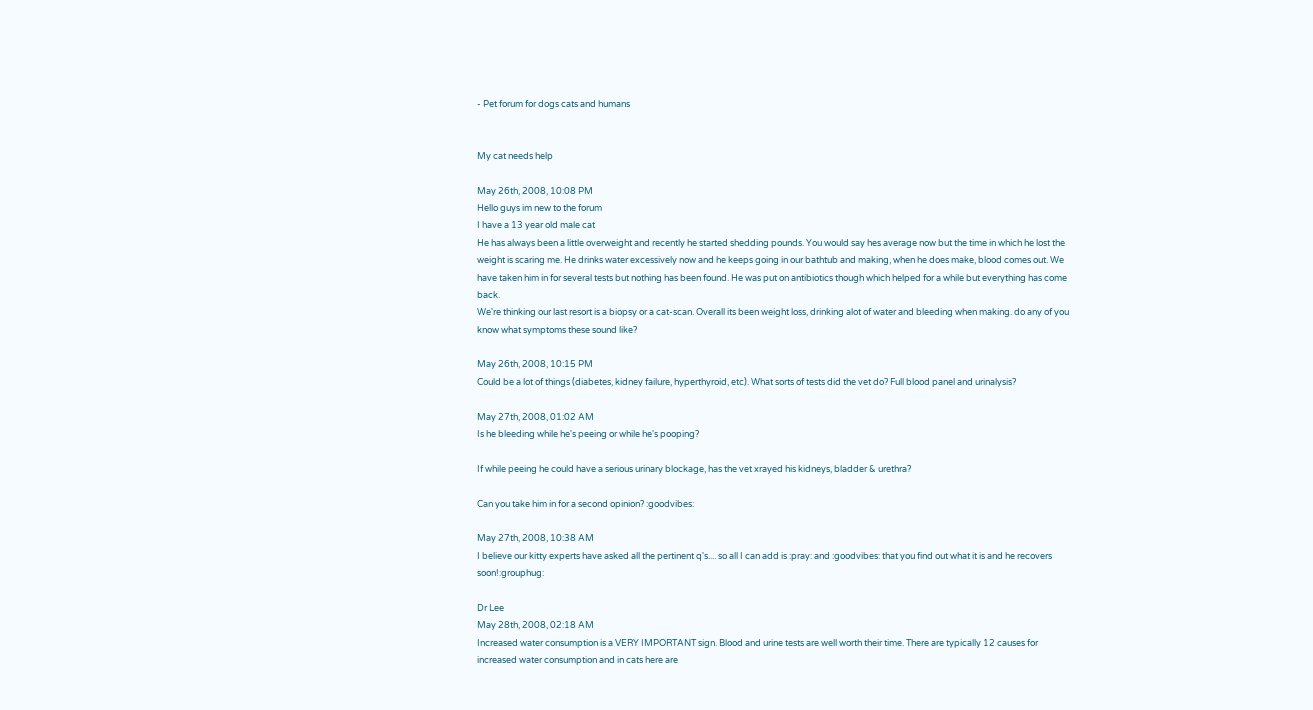- Pet forum for dogs cats and humans


My cat needs help

May 26th, 2008, 10:08 PM
Hello guys im new to the forum
I have a 13 year old male cat
He has always been a little overweight and recently he started shedding pounds. You would say hes average now but the time in which he lost the weight is scaring me. He drinks water excessively now and he keeps going in our bathtub and making, when he does make, blood comes out. We have taken him in for several tests but nothing has been found. He was put on antibiotics though which helped for a while but everything has come back.
We're thinking our last resort is a biopsy or a cat-scan. Overall its been weight loss, drinking alot of water and bleeding when making. do any of you know what symptoms these sound like?

May 26th, 2008, 10:15 PM
Could be a lot of things (diabetes, kidney failure, hyperthyroid, etc). What sorts of tests did the vet do? Full blood panel and urinalysis?

May 27th, 2008, 01:02 AM
Is he bleeding while he's peeing or while he's pooping?

If while peeing he could have a serious urinary blockage, has the vet xrayed his kidneys, bladder & urethra?

Can you take him in for a second opinion? :goodvibes:

May 27th, 2008, 10:38 AM
I believe our kitty experts have asked all the pertinent q's.... so all I can add is :pray: and :goodvibes: that you find out what it is and he recovers soon!:grouphug:

Dr Lee
May 28th, 2008, 02:18 AM
Increased water consumption is a VERY IMPORTANT sign. Blood and urine tests are well worth their time. There are typically 12 causes for increased water consumption and in cats here are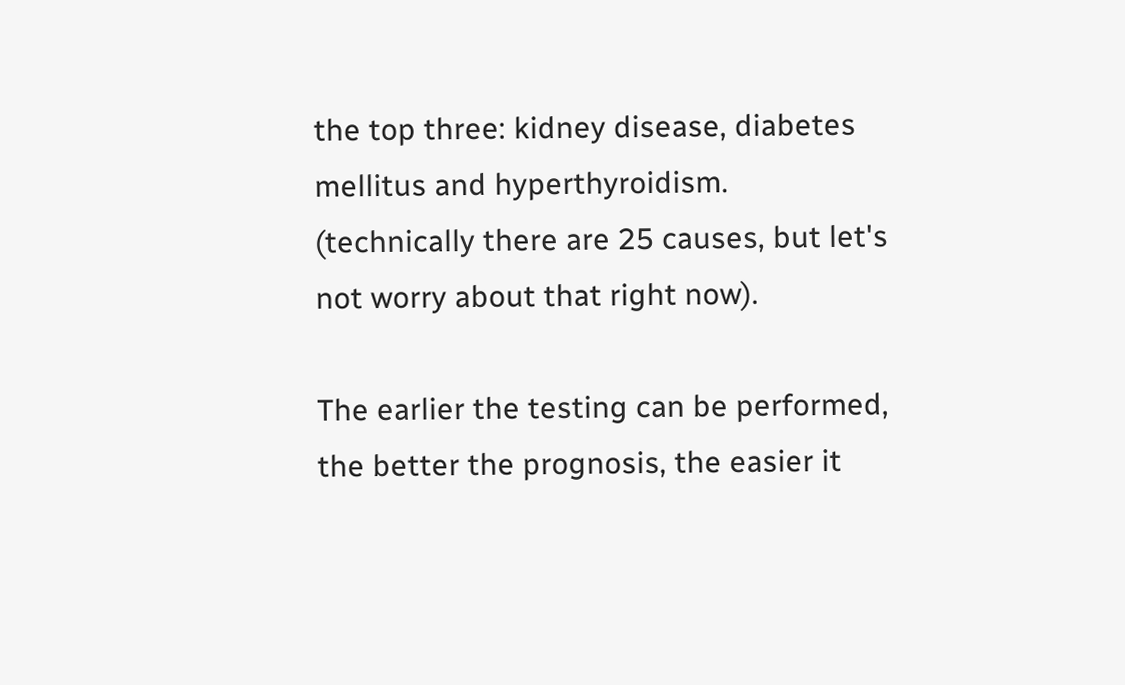the top three: kidney disease, diabetes mellitus and hyperthyroidism. (technically there are 25 causes, but let's not worry about that right now).

The earlier the testing can be performed, the better the prognosis, the easier it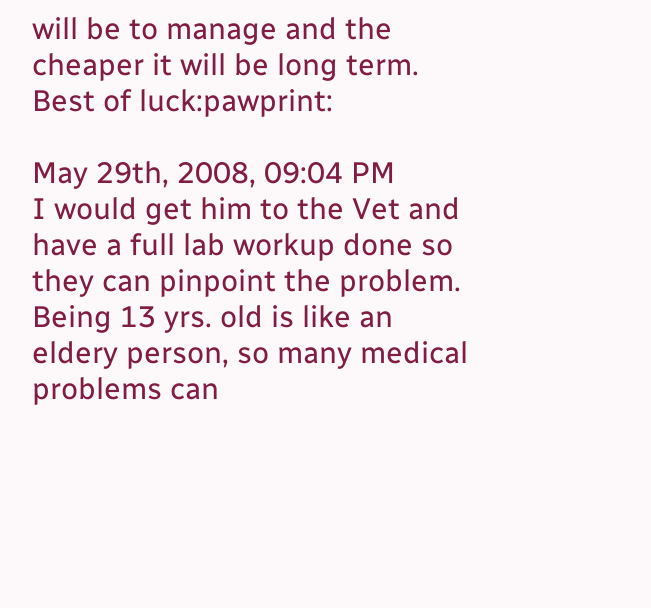will be to manage and the cheaper it will be long term. Best of luck:pawprint:

May 29th, 2008, 09:04 PM
I would get him to the Vet and have a full lab workup done so they can pinpoint the problem. Being 13 yrs. old is like an eldery person, so many medical problems can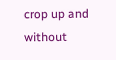crop up and without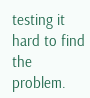testing it hard to find the problem.